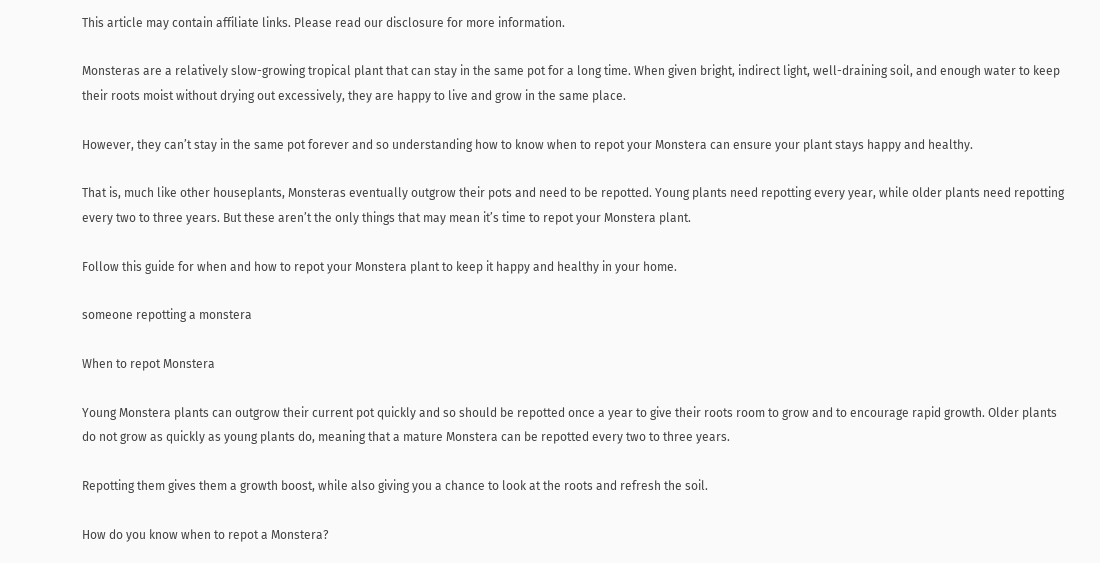This article may contain affiliate links. Please read our disclosure for more information.

Monsteras are a relatively slow-growing tropical plant that can stay in the same pot for a long time. When given bright, indirect light, well-draining soil, and enough water to keep their roots moist without drying out excessively, they are happy to live and grow in the same place.

However, they can’t stay in the same pot forever and so understanding how to know when to repot your Monstera can ensure your plant stays happy and healthy.

That is, much like other houseplants, Monsteras eventually outgrow their pots and need to be repotted. Young plants need repotting every year, while older plants need repotting every two to three years. But these aren’t the only things that may mean it’s time to repot your Monstera plant.

Follow this guide for when and how to repot your Monstera plant to keep it happy and healthy in your home.

someone repotting a monstera

When to repot Monstera

Young Monstera plants can outgrow their current pot quickly and so should be repotted once a year to give their roots room to grow and to encourage rapid growth. Older plants do not grow as quickly as young plants do, meaning that a mature Monstera can be repotted every two to three years.

Repotting them gives them a growth boost, while also giving you a chance to look at the roots and refresh the soil.

How do you know when to repot a Monstera?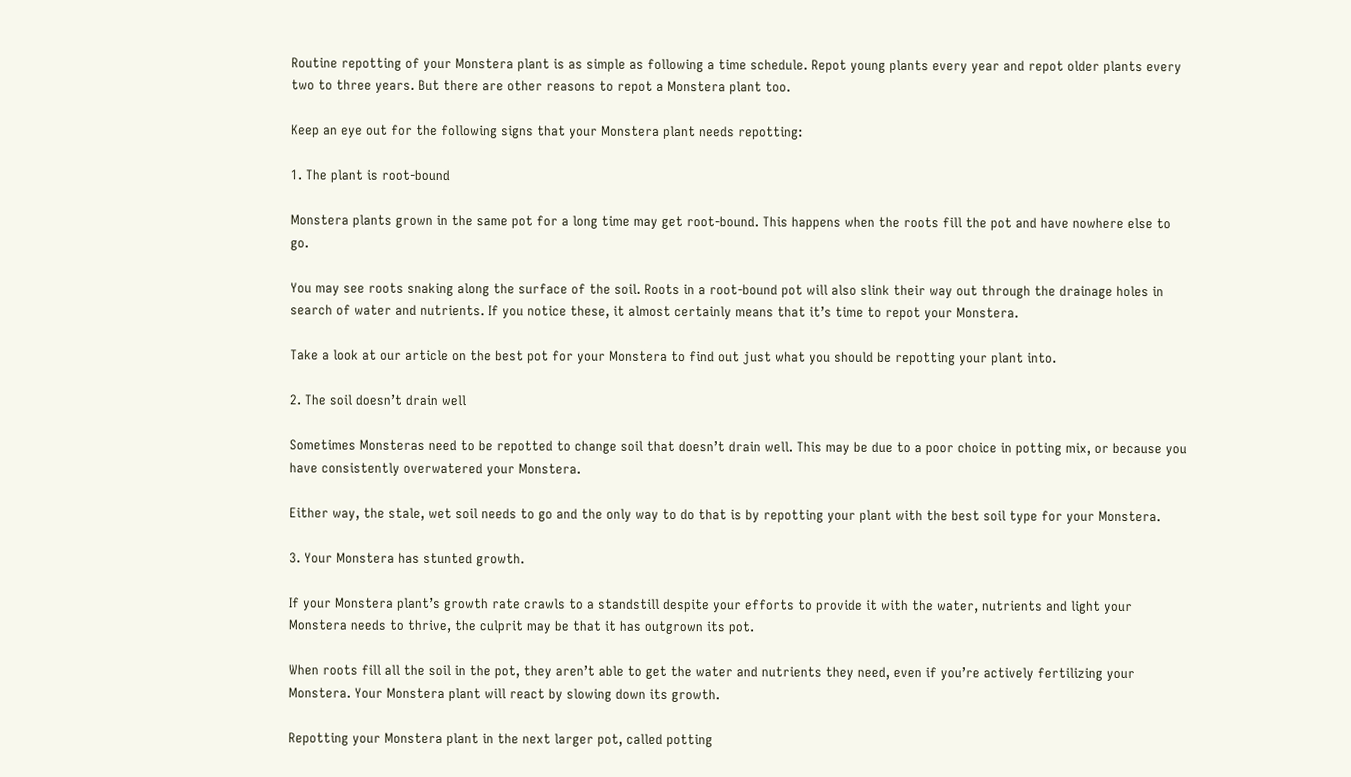Routine repotting of your Monstera plant is as simple as following a time schedule. Repot young plants every year and repot older plants every two to three years. But there are other reasons to repot a Monstera plant too.

Keep an eye out for the following signs that your Monstera plant needs repotting:

1. The plant is root-bound

Monstera plants grown in the same pot for a long time may get root-bound. This happens when the roots fill the pot and have nowhere else to go.

You may see roots snaking along the surface of the soil. Roots in a root-bound pot will also slink their way out through the drainage holes in search of water and nutrients. If you notice these, it almost certainly means that it’s time to repot your Monstera.

Take a look at our article on the best pot for your Monstera to find out just what you should be repotting your plant into.

2. The soil doesn’t drain well

Sometimes Monsteras need to be repotted to change soil that doesn’t drain well. This may be due to a poor choice in potting mix, or because you have consistently overwatered your Monstera.

Either way, the stale, wet soil needs to go and the only way to do that is by repotting your plant with the best soil type for your Monstera.

3. Your Monstera has stunted growth.

If your Monstera plant’s growth rate crawls to a standstill despite your efforts to provide it with the water, nutrients and light your Monstera needs to thrive, the culprit may be that it has outgrown its pot.

When roots fill all the soil in the pot, they aren’t able to get the water and nutrients they need, even if you’re actively fertilizing your Monstera. Your Monstera plant will react by slowing down its growth.

Repotting your Monstera plant in the next larger pot, called potting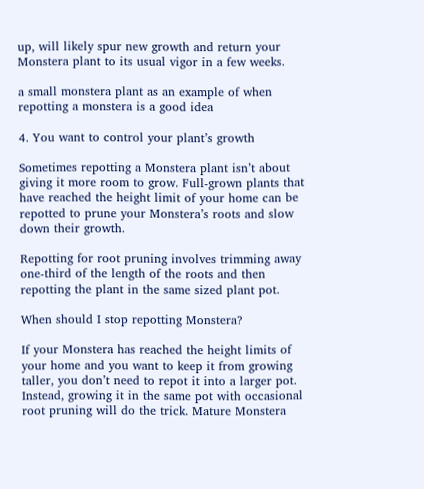up, will likely spur new growth and return your Monstera plant to its usual vigor in a few weeks.

a small monstera plant as an example of when repotting a monstera is a good idea

4. You want to control your plant’s growth

Sometimes repotting a Monstera plant isn’t about giving it more room to grow. Full-grown plants that have reached the height limit of your home can be repotted to prune your Monstera’s roots and slow down their growth.

Repotting for root pruning involves trimming away one-third of the length of the roots and then repotting the plant in the same sized plant pot.

When should I stop repotting Monstera?

If your Monstera has reached the height limits of your home and you want to keep it from growing taller, you don’t need to repot it into a larger pot. Instead, growing it in the same pot with occasional root pruning will do the trick. Mature Monstera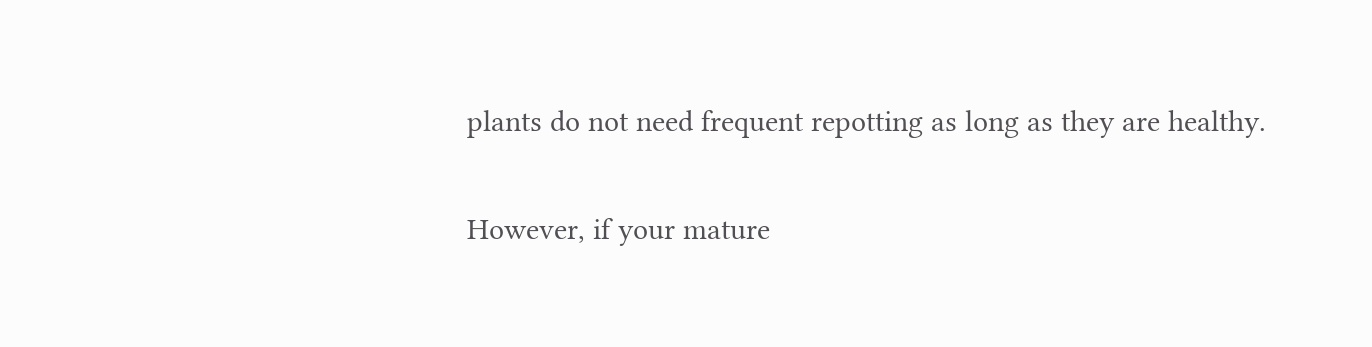plants do not need frequent repotting as long as they are healthy.

However, if your mature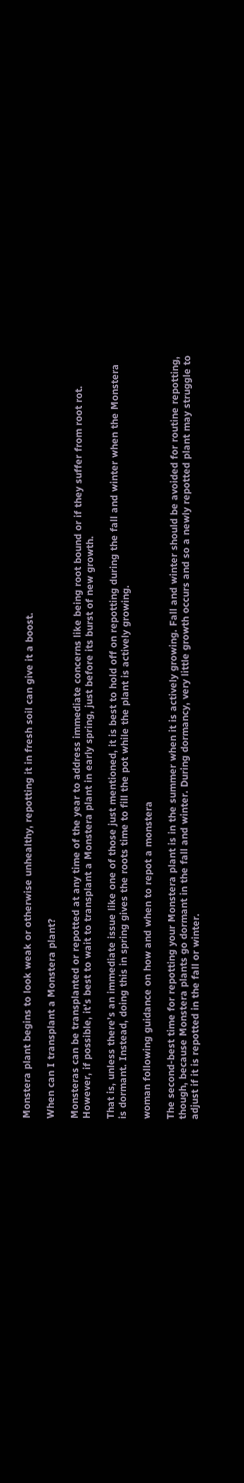Monstera plant begins to look weak or otherwise unhealthy, repotting it in fresh soil can give it a boost.

When can I transplant a Monstera plant?

Monsteras can be transplanted or repotted at any time of the year to address immediate concerns like being root bound or if they suffer from root rot. However, if possible, it’s best to wait to transplant a Monstera plant in early spring, just before its burst of new growth.

That is, unless there’s an immediate issue like one of those just mentioned, it is best to hold off on repotting during the fall and winter when the Monstera is dormant. Instead, doing this in spring gives the roots time to fill the pot while the plant is actively growing.

woman following guidance on how and when to repot a monstera

The second-best time for repotting your Monstera plant is in the summer when it is actively growing. Fall and winter should be avoided for routine repotting, though, because Monstera plants go dormant in the fall and winter. During dormancy, very little growth occurs and so a newly repotted plant may struggle to adjust if it is repotted in the fall or winter.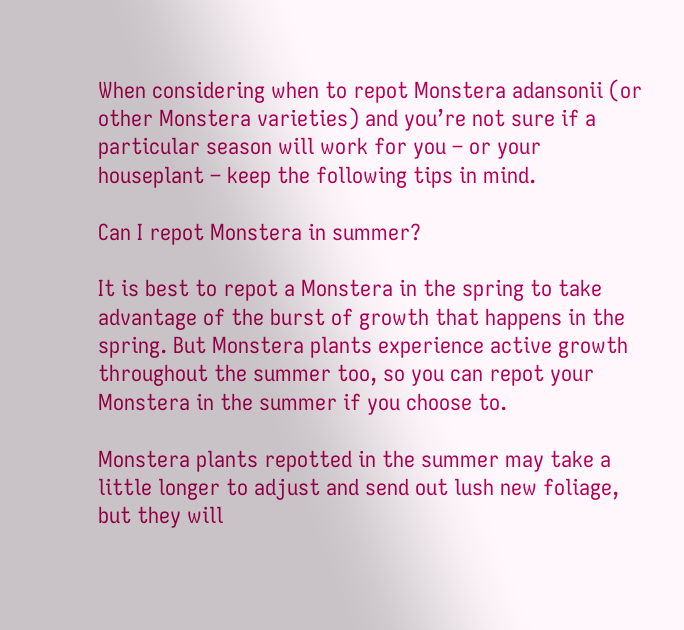When considering when to repot Monstera adansonii (or other Monstera varieties) and you’re not sure if a particular season will work for you – or your houseplant – keep the following tips in mind.

Can I repot Monstera in summer?

It is best to repot a Monstera in the spring to take advantage of the burst of growth that happens in the spring. But Monstera plants experience active growth throughout the summer too, so you can repot your Monstera in the summer if you choose to.

Monstera plants repotted in the summer may take a little longer to adjust and send out lush new foliage, but they will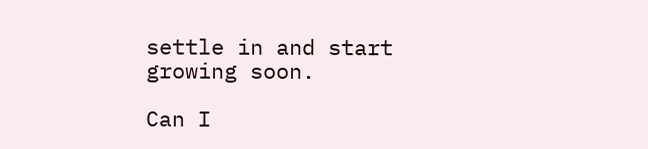settle in and start growing soon.

Can I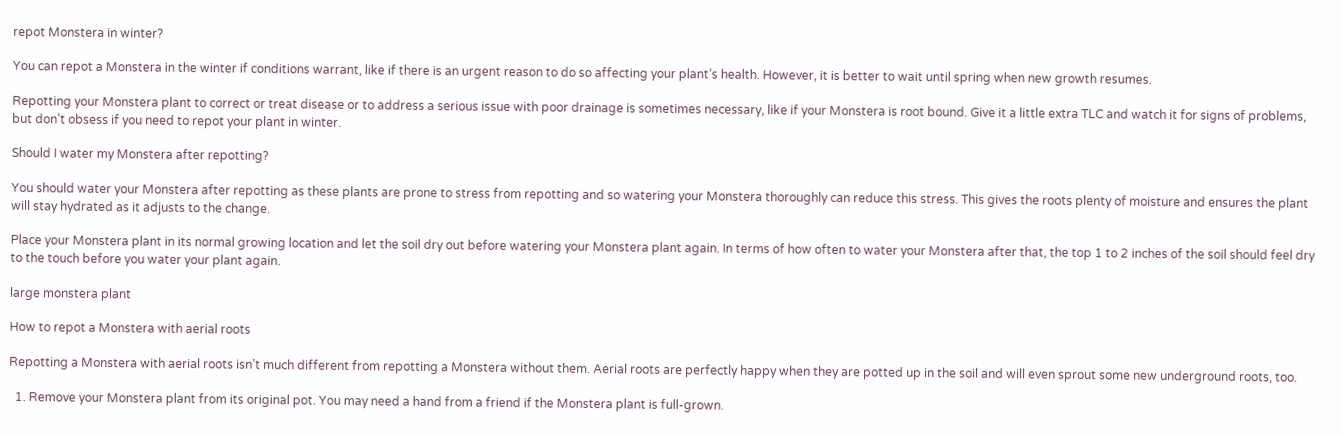repot Monstera in winter?

You can repot a Monstera in the winter if conditions warrant, like if there is an urgent reason to do so affecting your plant’s health. However, it is better to wait until spring when new growth resumes.

Repotting your Monstera plant to correct or treat disease or to address a serious issue with poor drainage is sometimes necessary, like if your Monstera is root bound. Give it a little extra TLC and watch it for signs of problems, but don’t obsess if you need to repot your plant in winter.

Should I water my Monstera after repotting?

You should water your Monstera after repotting as these plants are prone to stress from repotting and so watering your Monstera thoroughly can reduce this stress. This gives the roots plenty of moisture and ensures the plant will stay hydrated as it adjusts to the change.

Place your Monstera plant in its normal growing location and let the soil dry out before watering your Monstera plant again. In terms of how often to water your Monstera after that, the top 1 to 2 inches of the soil should feel dry to the touch before you water your plant again.

large monstera plant

How to repot a Monstera with aerial roots

Repotting a Monstera with aerial roots isn’t much different from repotting a Monstera without them. Aerial roots are perfectly happy when they are potted up in the soil and will even sprout some new underground roots, too.

  1. Remove your Monstera plant from its original pot. You may need a hand from a friend if the Monstera plant is full-grown.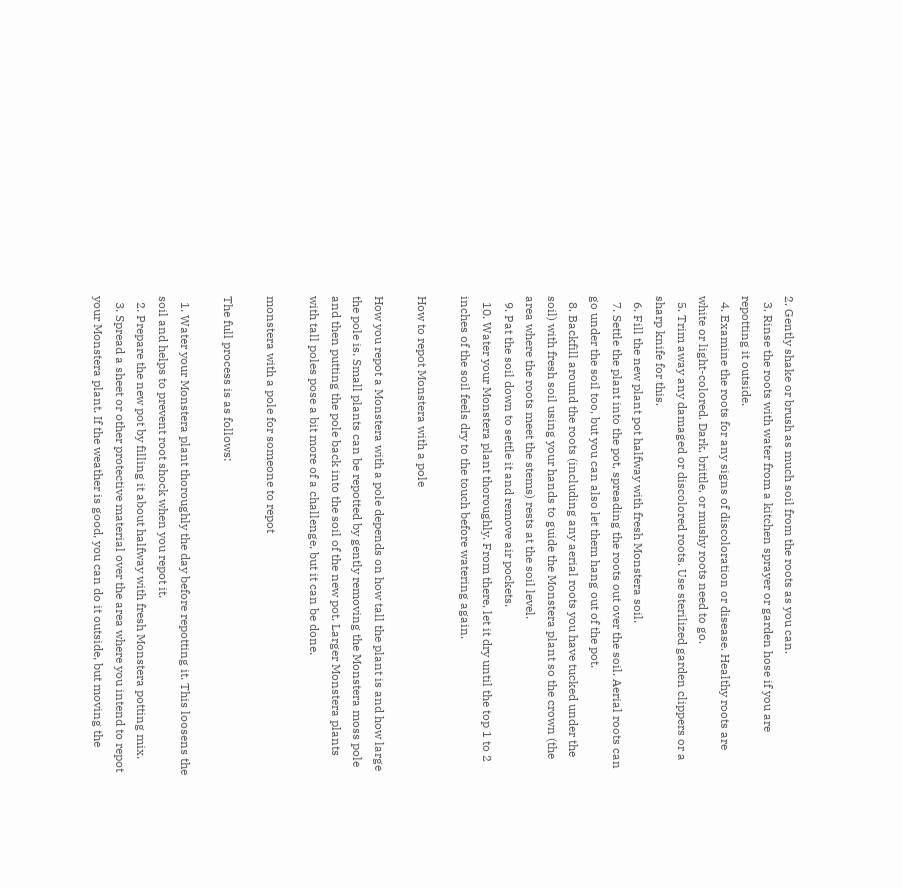2. Gently shake or brush as much soil from the roots as you can.
  3. Rinse the roots with water from a kitchen sprayer or garden hose if you are repotting it outside.
  4. Examine the roots for any signs of discoloration or disease. Healthy roots are white or light-colored. Dark, brittle, or mushy roots need to go.
  5. Trim away any damaged or discolored roots. Use sterilized garden clippers or a sharp knife for this.
  6. Fill the new plant pot halfway with fresh Monstera soil.
  7. Settle the plant into the pot, spreading the roots out over the soil. Aerial roots can go under the soil too, but you can also let them hang out of the pot.
  8. Backfill around the roots (including any aerial roots you have tucked under the soil) with fresh soil using your hands to guide the Monstera plant so the crown (the area where the roots meet the stems) rests at the soil level.
  9. Pat the soil down to settle it and remove air pockets.
  10. Water your Monstera plant thoroughly. From there, let it dry until the top 1 to 2 inches of the soil feels dry to the touch before watering again.

How to repot Monstera with a pole

How you repot a Monstera with a pole depends on how tall the plant is and how large the pole is. Small plants can be repotted by gently removing the Monstera moss pole and then putting the pole back into the soil of the new pot. Larger Monstera plants with tall poles pose a bit more of a challenge, but it can be done.

monstera with a pole for someone to repot

The full process is as follows:

  1. Water your Monstera plant thoroughly the day before repotting it. This loosens the soil and helps to prevent root shock when you repot it.
  2. Prepare the new pot by filling it about halfway with fresh Monstera potting mix.
  3. Spread a sheet or other protective material over the area where you intend to repot your Monstera plant. If the weather is good, you can do it outside, but moving the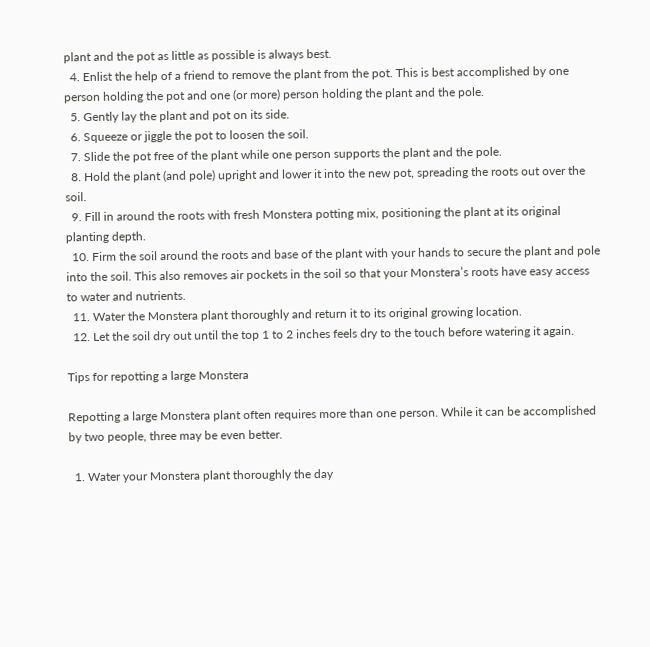plant and the pot as little as possible is always best.
  4. Enlist the help of a friend to remove the plant from the pot. This is best accomplished by one person holding the pot and one (or more) person holding the plant and the pole.
  5. Gently lay the plant and pot on its side.
  6. Squeeze or jiggle the pot to loosen the soil.
  7. Slide the pot free of the plant while one person supports the plant and the pole.
  8. Hold the plant (and pole) upright and lower it into the new pot, spreading the roots out over the soil.
  9. Fill in around the roots with fresh Monstera potting mix, positioning the plant at its original planting depth.
  10. Firm the soil around the roots and base of the plant with your hands to secure the plant and pole into the soil. This also removes air pockets in the soil so that your Monstera’s roots have easy access to water and nutrients.
  11. Water the Monstera plant thoroughly and return it to its original growing location.
  12. Let the soil dry out until the top 1 to 2 inches feels dry to the touch before watering it again.

Tips for repotting a large Monstera

Repotting a large Monstera plant often requires more than one person. While it can be accomplished by two people, three may be even better.

  1. Water your Monstera plant thoroughly the day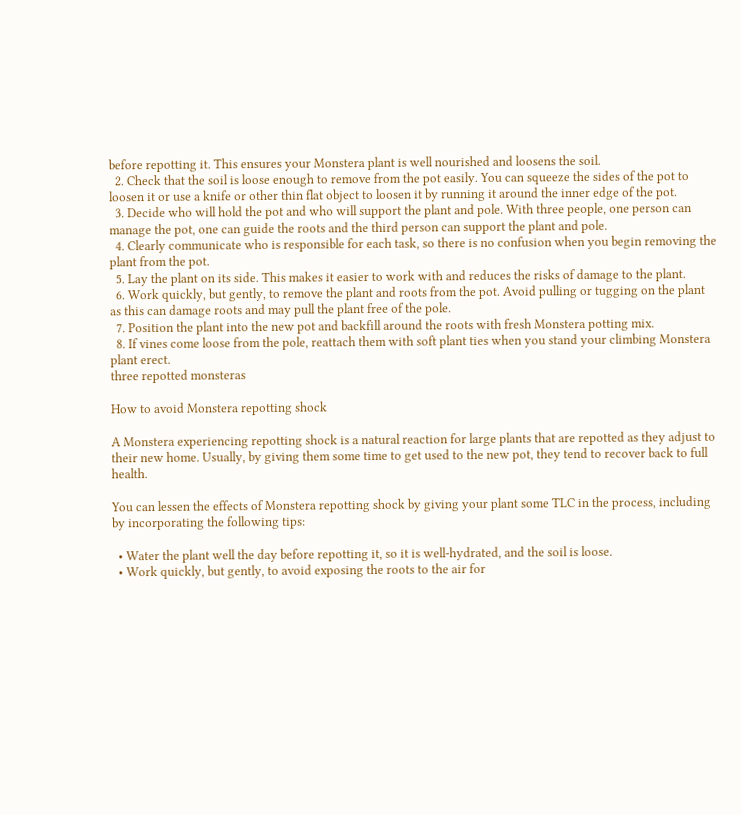before repotting it. This ensures your Monstera plant is well nourished and loosens the soil.
  2. Check that the soil is loose enough to remove from the pot easily. You can squeeze the sides of the pot to loosen it or use a knife or other thin flat object to loosen it by running it around the inner edge of the pot.
  3. Decide who will hold the pot and who will support the plant and pole. With three people, one person can manage the pot, one can guide the roots and the third person can support the plant and pole.
  4. Clearly communicate who is responsible for each task, so there is no confusion when you begin removing the plant from the pot.
  5. Lay the plant on its side. This makes it easier to work with and reduces the risks of damage to the plant.
  6. Work quickly, but gently, to remove the plant and roots from the pot. Avoid pulling or tugging on the plant as this can damage roots and may pull the plant free of the pole.
  7. Position the plant into the new pot and backfill around the roots with fresh Monstera potting mix.
  8. If vines come loose from the pole, reattach them with soft plant ties when you stand your climbing Monstera plant erect.
three repotted monsteras

How to avoid Monstera repotting shock

A Monstera experiencing repotting shock is a natural reaction for large plants that are repotted as they adjust to their new home. Usually, by giving them some time to get used to the new pot, they tend to recover back to full health.

You can lessen the effects of Monstera repotting shock by giving your plant some TLC in the process, including by incorporating the following tips:

  • Water the plant well the day before repotting it, so it is well-hydrated, and the soil is loose.
  • Work quickly, but gently, to avoid exposing the roots to the air for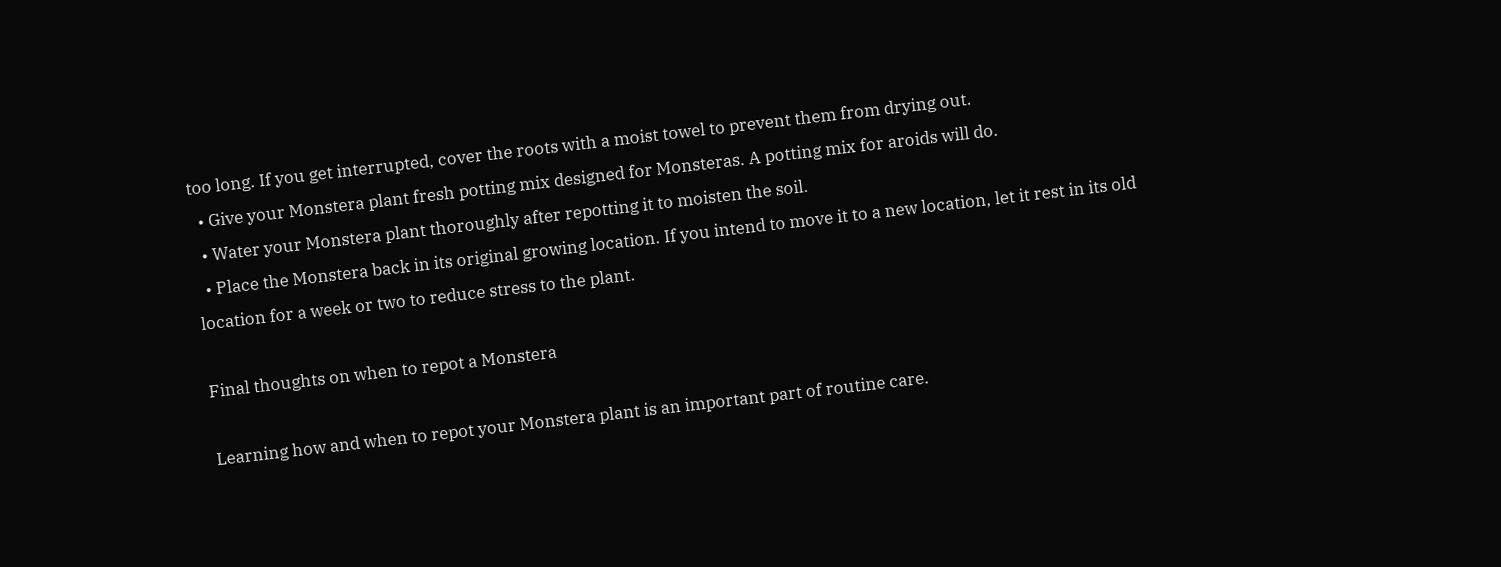too long. If you get interrupted, cover the roots with a moist towel to prevent them from drying out.
  • Give your Monstera plant fresh potting mix designed for Monsteras. A potting mix for aroids will do.
  • Water your Monstera plant thoroughly after repotting it to moisten the soil.
  • Place the Monstera back in its original growing location. If you intend to move it to a new location, let it rest in its old location for a week or two to reduce stress to the plant.

Final thoughts on when to repot a Monstera

Learning how and when to repot your Monstera plant is an important part of routine care.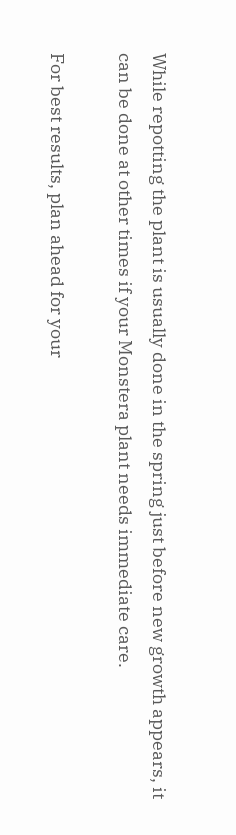While repotting the plant is usually done in the spring just before new growth appears, it can be done at other times if your Monstera plant needs immediate care.

For best results, plan ahead for your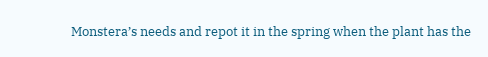Monstera’s needs and repot it in the spring when the plant has the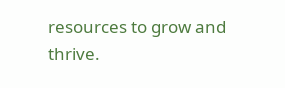resources to grow and thrive.